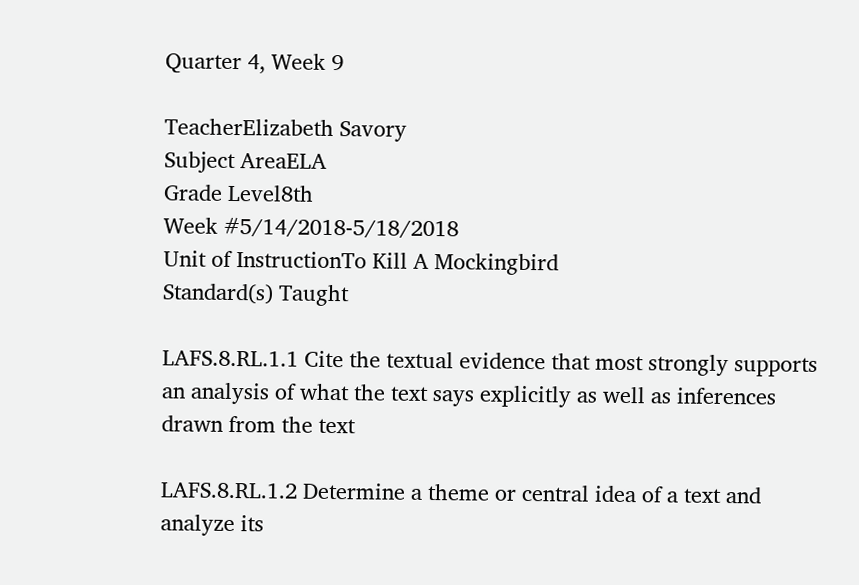Quarter 4, Week 9

TeacherElizabeth Savory
Subject AreaELA
Grade Level8th
Week #5/14/2018-5/18/2018
Unit of InstructionTo Kill A Mockingbird
Standard(s) Taught

LAFS.8.RL.1.1 Cite the textual evidence that most strongly supports an analysis of what the text says explicitly as well as inferences drawn from the text

LAFS.8.RL.1.2 Determine a theme or central idea of a text and analyze its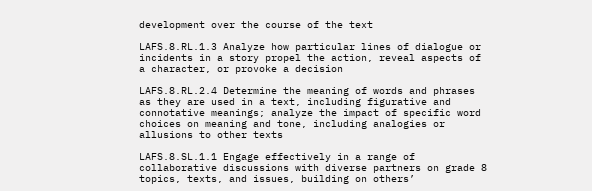development over the course of the text

LAFS.8.RL.1.3 Analyze how particular lines of dialogue or incidents in a story propel the action, reveal aspects of a character, or provoke a decision

LAFS.8.RL.2.4 Determine the meaning of words and phrases as they are used in a text, including figurative and connotative meanings; analyze the impact of specific word choices on meaning and tone, including analogies or allusions to other texts

LAFS.8.SL.1.1 Engage effectively in a range of collaborative discussions with diverse partners on grade 8 topics, texts, and issues, building on others’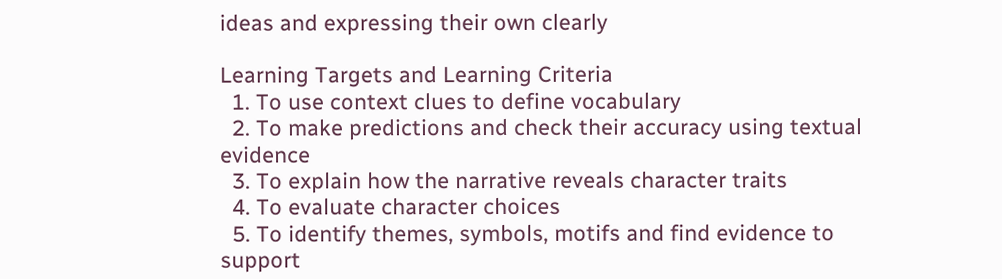ideas and expressing their own clearly

Learning Targets and Learning Criteria
  1. To use context clues to define vocabulary
  2. To make predictions and check their accuracy using textual evidence
  3. To explain how the narrative reveals character traits
  4. To evaluate character choices
  5. To identify themes, symbols, motifs and find evidence to support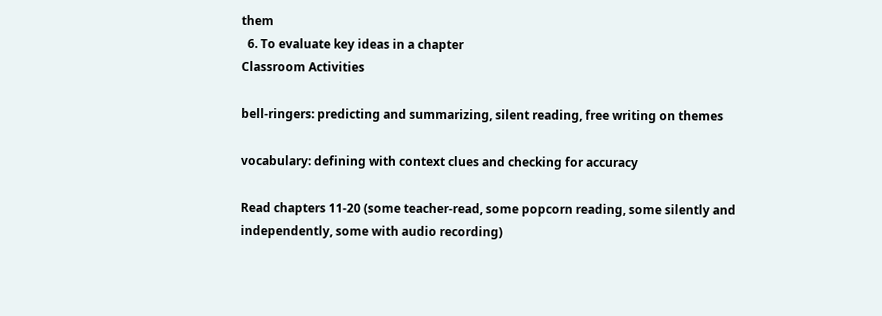them
  6. To evaluate key ideas in a chapter
Classroom Activities

bell-ringers: predicting and summarizing, silent reading, free writing on themes

vocabulary: defining with context clues and checking for accuracy

Read chapters 11-20 (some teacher-read, some popcorn reading, some silently and independently, some with audio recording)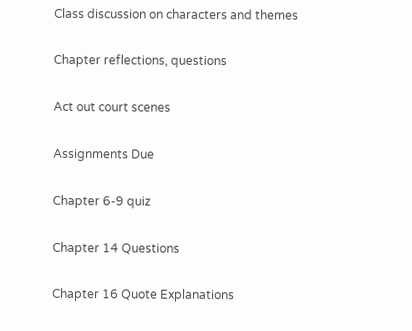Class discussion on characters and themes

Chapter reflections, questions

Act out court scenes

Assignments Due

Chapter 6-9 quiz

Chapter 14 Questions

Chapter 16 Quote Explanations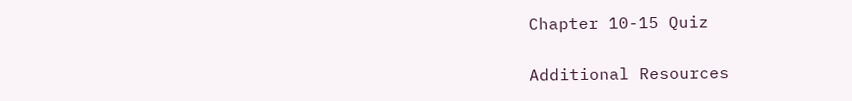Chapter 10-15 Quiz

Additional Resources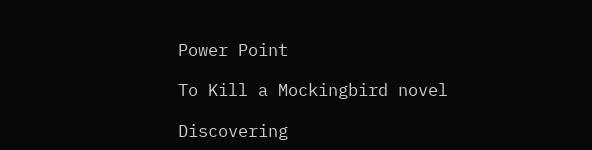Power Point

To Kill a Mockingbird novel

Discovering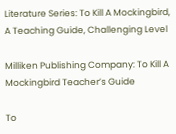Literature Series: To Kill A Mockingbird, A Teaching Guide, Challenging Level

Milliken Publishing Company: To Kill A Mockingbird Teacher’s Guide

To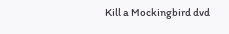Kill a Mockingbird dvd